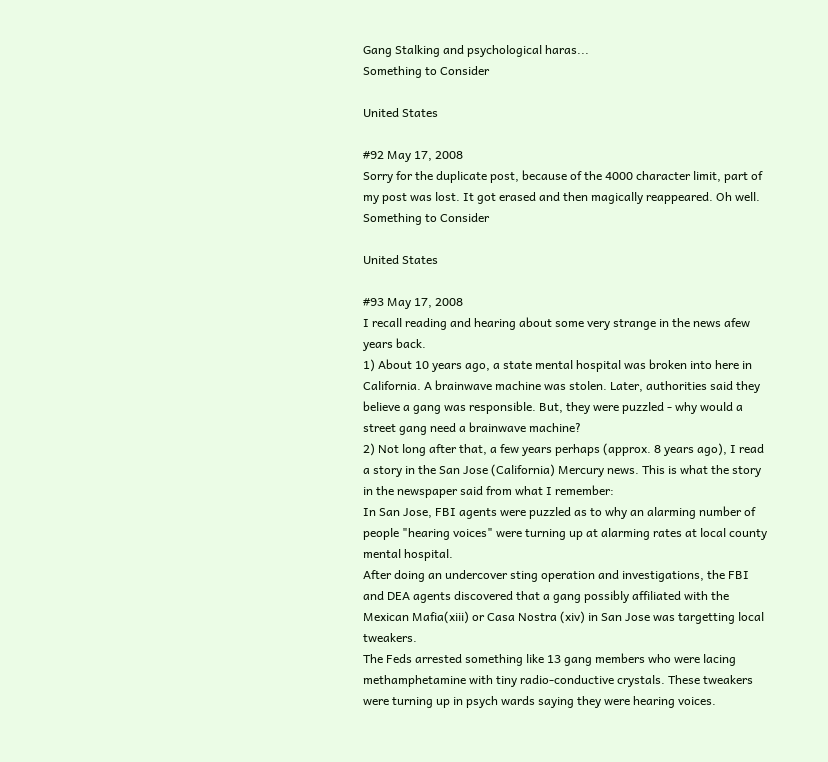Gang Stalking and psychological haras...
Something to Consider

United States

#92 May 17, 2008
Sorry for the duplicate post, because of the 4000 character limit, part of my post was lost. It got erased and then magically reappeared. Oh well.
Something to Consider

United States

#93 May 17, 2008
I recall reading and hearing about some very strange in the news afew years back.
1) About 10 years ago, a state mental hospital was broken into here in California. A brainwave machine was stolen. Later, authorities said they believe a gang was responsible. But, they were puzzled - why would a street gang need a brainwave machine?
2) Not long after that, a few years perhaps (approx. 8 years ago), I read a story in the San Jose (California) Mercury news. This is what the story in the newspaper said from what I remember:
In San Jose, FBI agents were puzzled as to why an alarming number of people "hearing voices" were turning up at alarming rates at local county mental hospital.
After doing an undercover sting operation and investigations, the FBI and DEA agents discovered that a gang possibly affiliated with the Mexican Mafia(xiii) or Casa Nostra (xiv) in San Jose was targetting local tweakers.
The Feds arrested something like 13 gang members who were lacing methamphetamine with tiny radio-conductive crystals. These tweakers were turning up in psych wards saying they were hearing voices.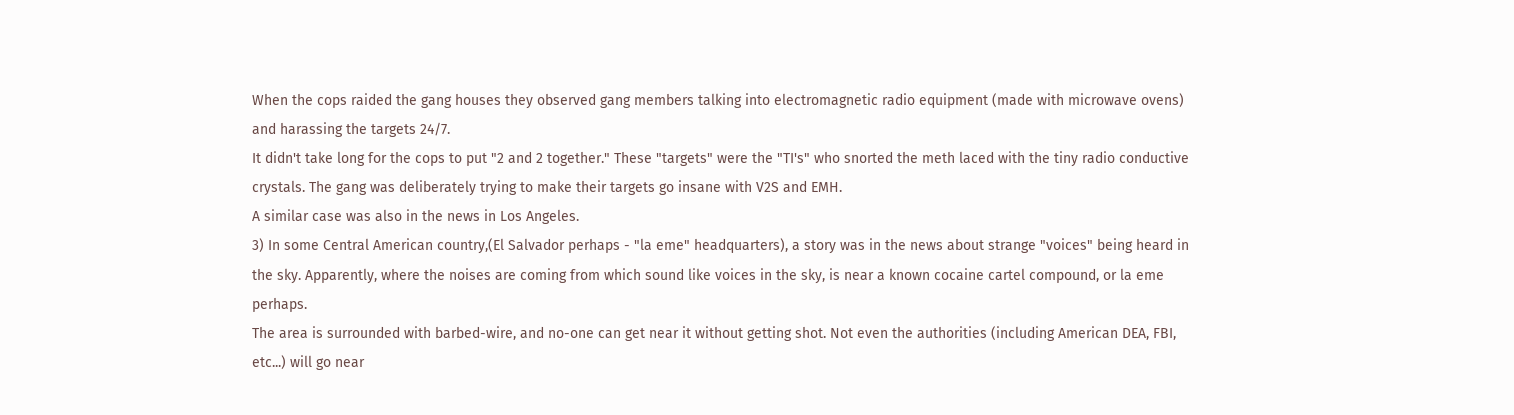When the cops raided the gang houses they observed gang members talking into electromagnetic radio equipment (made with microwave ovens) and harassing the targets 24/7.
It didn't take long for the cops to put "2 and 2 together." These "targets" were the "TI's" who snorted the meth laced with the tiny radio conductive crystals. The gang was deliberately trying to make their targets go insane with V2S and EMH.
A similar case was also in the news in Los Angeles.
3) In some Central American country,(El Salvador perhaps - "la eme" headquarters), a story was in the news about strange "voices" being heard in the sky. Apparently, where the noises are coming from which sound like voices in the sky, is near a known cocaine cartel compound, or la eme perhaps.
The area is surrounded with barbed-wire, and no-one can get near it without getting shot. Not even the authorities (including American DEA, FBI, etc...) will go near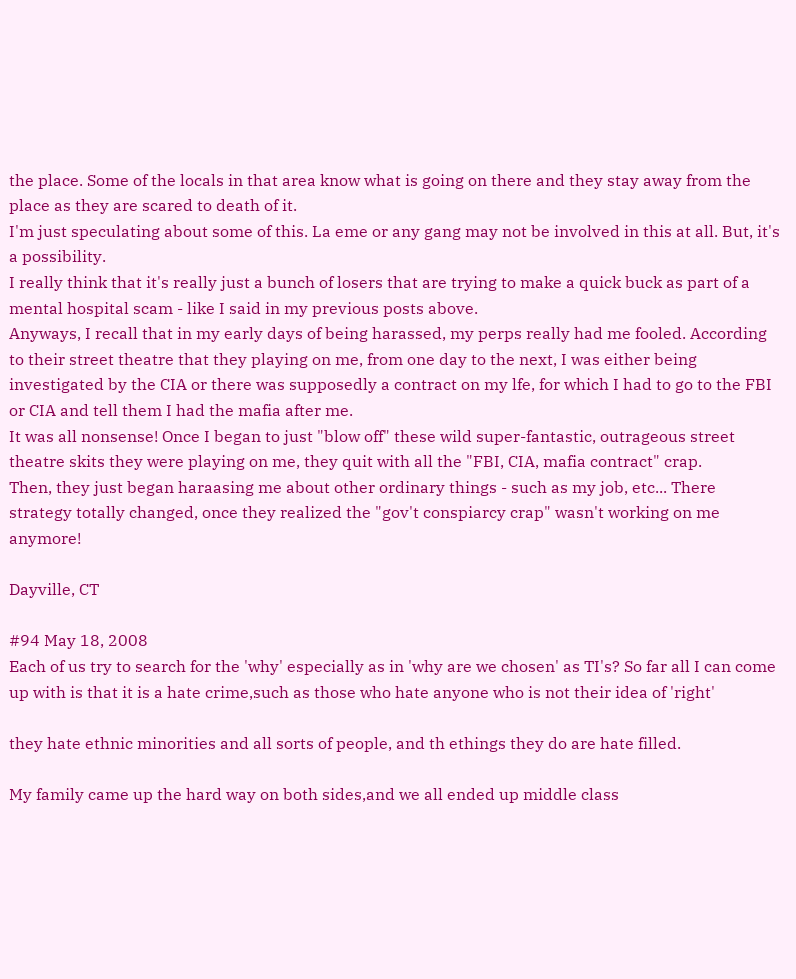the place. Some of the locals in that area know what is going on there and they stay away from the place as they are scared to death of it.
I'm just speculating about some of this. La eme or any gang may not be involved in this at all. But, it's a possibility.
I really think that it's really just a bunch of losers that are trying to make a quick buck as part of a mental hospital scam - like I said in my previous posts above.
Anyways, I recall that in my early days of being harassed, my perps really had me fooled. According to their street theatre that they playing on me, from one day to the next, I was either being investigated by the CIA or there was supposedly a contract on my lfe, for which I had to go to the FBI or CIA and tell them I had the mafia after me.
It was all nonsense! Once I began to just "blow off" these wild super-fantastic, outrageous street theatre skits they were playing on me, they quit with all the "FBI, CIA, mafia contract" crap.
Then, they just began haraasing me about other ordinary things - such as my job, etc... There strategy totally changed, once they realized the "gov't conspiarcy crap" wasn't working on me anymore!

Dayville, CT

#94 May 18, 2008
Each of us try to search for the 'why' especially as in 'why are we chosen' as TI's? So far all I can come up with is that it is a hate crime,such as those who hate anyone who is not their idea of 'right'

they hate ethnic minorities and all sorts of people, and th ethings they do are hate filled.

My family came up the hard way on both sides,and we all ended up middle class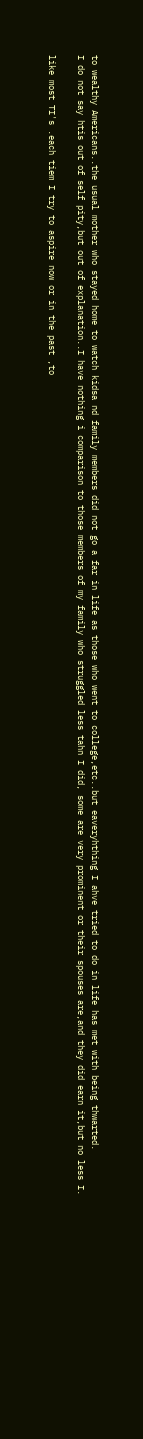to wealthy Americans..the usual mother who stayed home to watch kidsa nd family members did not go a far in life as those who went to college,etc..but eaveryhthing I ahve tried to do in life has met with being thwarted.
I do not say htis out of self pity,but out of explanation..I have nothing i comparison to those members of my family who struggled less tahn I did, some are very prominent or their spouses are,and they did earn it,but no less I.

like most TI's .each tiem I try to aspire now or in the past ,to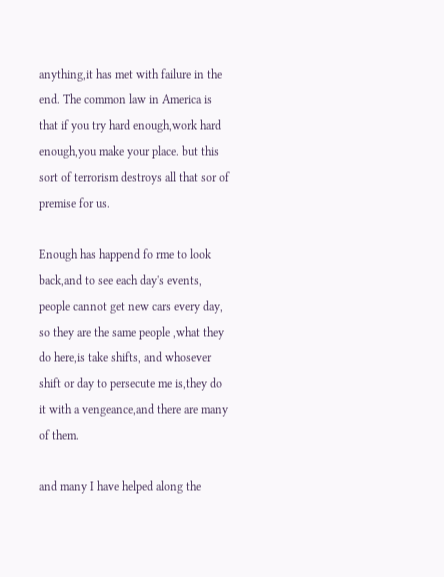anything,it has met with failure in the end. The common law in America is that if you try hard enough,work hard enough,you make your place. but this sort of terrorism destroys all that sor of premise for us.

Enough has happend fo rme to look back,and to see each day's events, people cannot get new cars every day, so they are the same people ,what they do here,is take shifts, and whosever shift or day to persecute me is,they do it with a vengeance,and there are many of them.

and many I have helped along the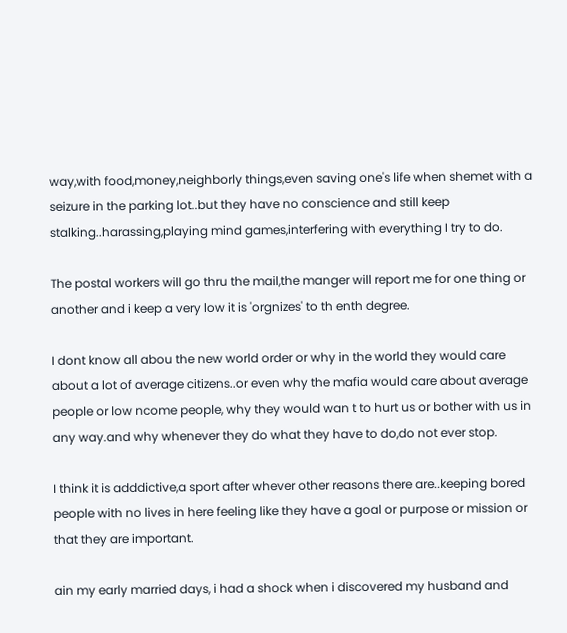way,with food,money,neighborly things,even saving one's life when shemet with a seizure in the parking lot..but they have no conscience and still keep stalking..harassing,playing mind games,interfering with everything I try to do.

The postal workers will go thru the mail,the manger will report me for one thing or another and i keep a very low it is 'orgnizes' to th enth degree.

I dont know all abou the new world order or why in the world they would care about a lot of average citizens..or even why the mafia would care about average people or low ncome people, why they would wan t to hurt us or bother with us in any way.and why whenever they do what they have to do,do not ever stop.

I think it is adddictive,a sport after whever other reasons there are..keeping bored people with no lives in here feeling like they have a goal or purpose or mission or that they are important.

ain my early married days, i had a shock when i discovered my husband and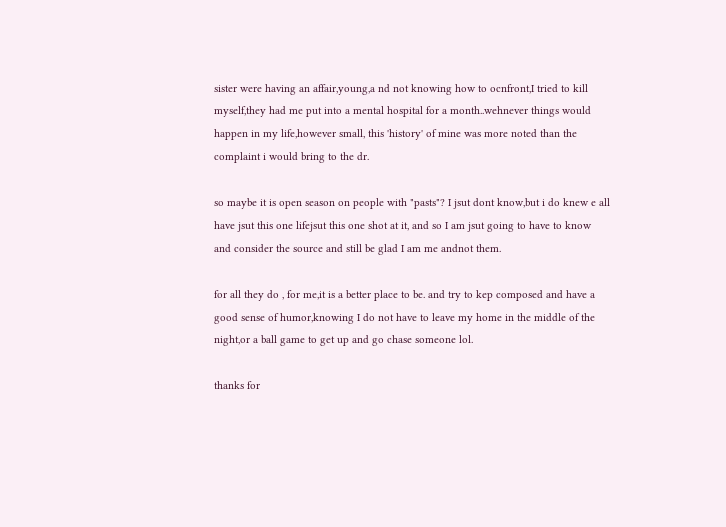sister were having an affair,young,a nd not knowing how to ocnfront,I tried to kill myself,they had me put into a mental hospital for a month..wehnever things would happen in my life,however small, this 'history' of mine was more noted than the complaint i would bring to the dr.

so maybe it is open season on people with "pasts"? I jsut dont know,but i do knew e all have jsut this one lifejsut this one shot at it, and so I am jsut going to have to know and consider the source and still be glad I am me andnot them.

for all they do , for me,it is a better place to be. and try to kep composed and have a good sense of humor,knowing I do not have to leave my home in the middle of the night,or a ball game to get up and go chase someone lol.

thanks for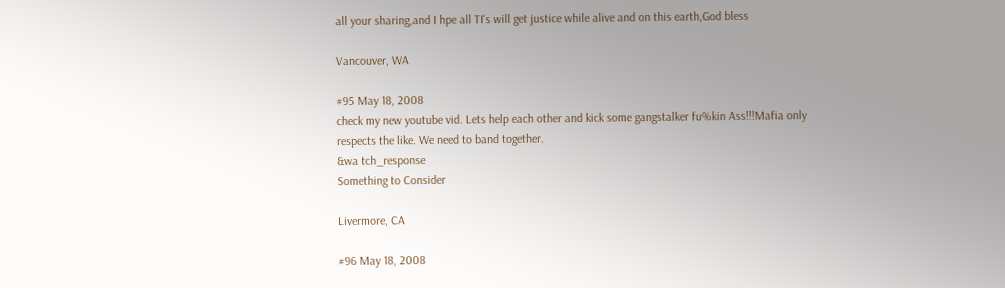all your sharing,and I hpe all TI's will get justice while alive and on this earth,God bless

Vancouver, WA

#95 May 18, 2008
check my new youtube vid. Lets help each other and kick some gangstalker fu%kin Ass!!!Mafia only respects the like. We need to band together.
&wa tch_response
Something to Consider

Livermore, CA

#96 May 18, 2008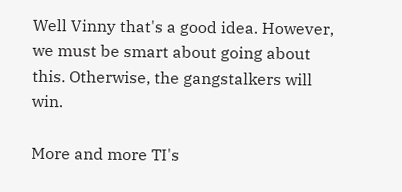Well Vinny that's a good idea. However, we must be smart about going about this. Otherwise, the gangstalkers will win.

More and more TI's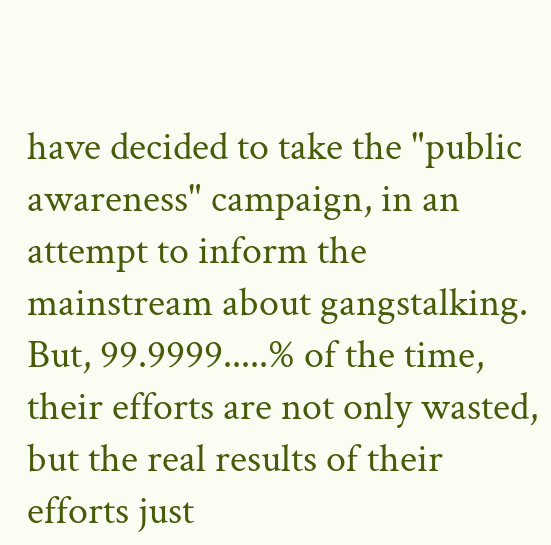have decided to take the "public awareness" campaign, in an attempt to inform the mainstream about gangstalking. But, 99.9999.....% of the time, their efforts are not only wasted, but the real results of their efforts just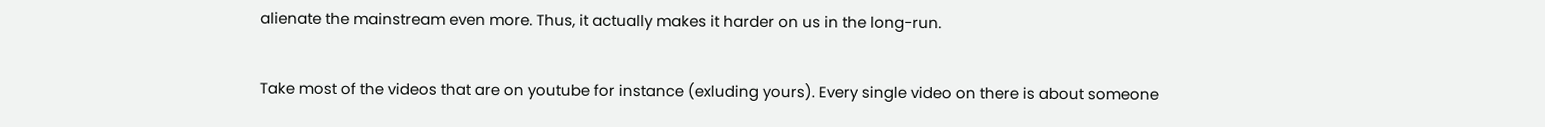alienate the mainstream even more. Thus, it actually makes it harder on us in the long-run.

Take most of the videos that are on youtube for instance (exluding yours). Every single video on there is about someone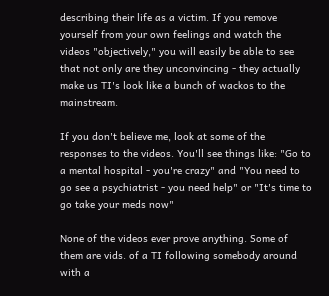describing their life as a victim. If you remove yourself from your own feelings and watch the videos "objectively," you will easily be able to see that not only are they unconvincing - they actually make us TI's look like a bunch of wackos to the mainstream.

If you don't believe me, look at some of the responses to the videos. You'll see things like: "Go to a mental hospital - you're crazy" and "You need to go see a psychiatrist - you need help" or "It's time to go take your meds now"

None of the videos ever prove anything. Some of them are vids. of a TI following somebody around with a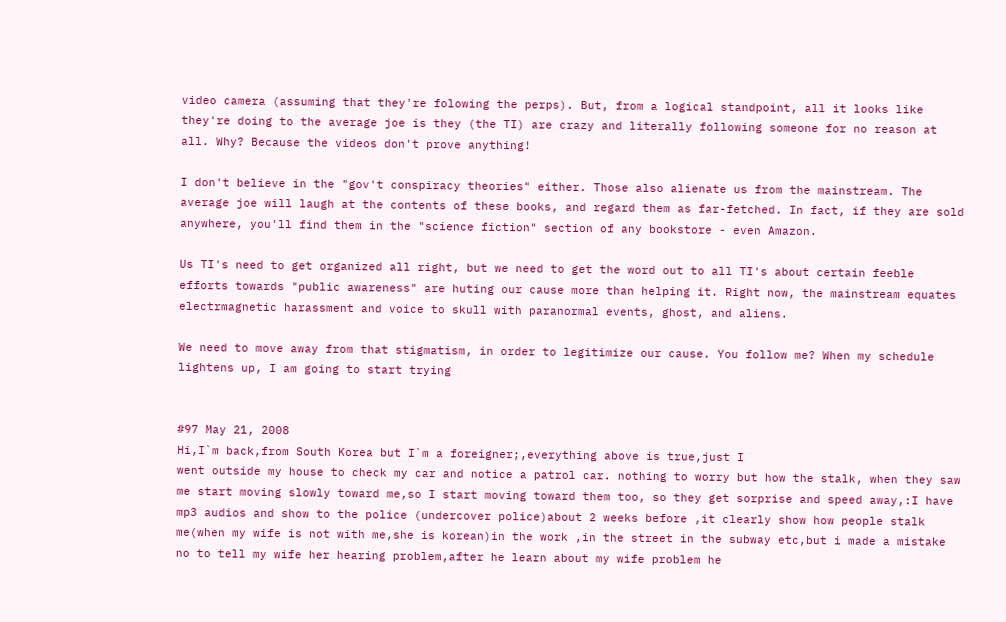video camera (assuming that they're folowing the perps). But, from a logical standpoint, all it looks like they're doing to the average joe is they (the TI) are crazy and literally following someone for no reason at all. Why? Because the videos don't prove anything!

I don't believe in the "gov't conspiracy theories" either. Those also alienate us from the mainstream. The average joe will laugh at the contents of these books, and regard them as far-fetched. In fact, if they are sold anywhere, you'll find them in the "science fiction" section of any bookstore - even Amazon.

Us TI's need to get organized all right, but we need to get the word out to all TI's about certain feeble efforts towards "public awareness" are huting our cause more than helping it. Right now, the mainstream equates electrmagnetic harassment and voice to skull with paranormal events, ghost, and aliens.

We need to move away from that stigmatism, in order to legitimize our cause. You follow me? When my schedule lightens up, I am going to start trying


#97 May 21, 2008
Hi,I`m back,from South Korea but I`m a foreigner;,everything above is true,just I
went outside my house to check my car and notice a patrol car. nothing to worry but how the stalk, when they saw me start moving slowly toward me,so I start moving toward them too, so they get sorprise and speed away,:I have mp3 audios and show to the police (undercover police)about 2 weeks before ,it clearly show how people stalk me(when my wife is not with me,she is korean)in the work ,in the street in the subway etc,but i made a mistake no to tell my wife her hearing problem,after he learn about my wife problem he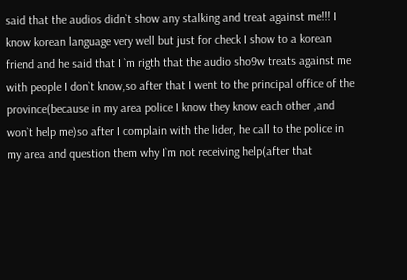said that the audios didn`t show any stalking and treat against me!!! I know korean language very well but just for check I show to a korean friend and he said that I `m rigth that the audio sho9w treats against me with people I don`t know,so after that I went to the principal office of the province(because in my area police I know they know each other ,and won`t help me)so after I complain with the lider, he call to the police in my area and question them why I`m not receiving help(after that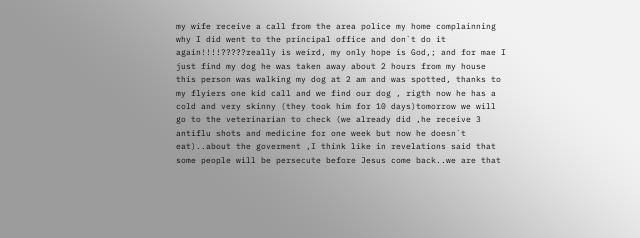my wife receive a call from the area police my home complainning why I did went to the principal office and don`t do it again!!!!?????really is weird, my only hope is God,; and for mae I just find my dog he was taken away about 2 hours from my house this person was walking my dog at 2 am and was spotted, thanks to my flyiers one kid call and we find our dog , rigth now he has a cold and very skinny (they took him for 10 days)tomorrow we will go to the veterinarian to check (we already did ,he receive 3 antiflu shots and medicine for one week but now he doesn`t eat)..about the goverment ,I think like in revelations said that some people will be persecute before Jesus come back..we are that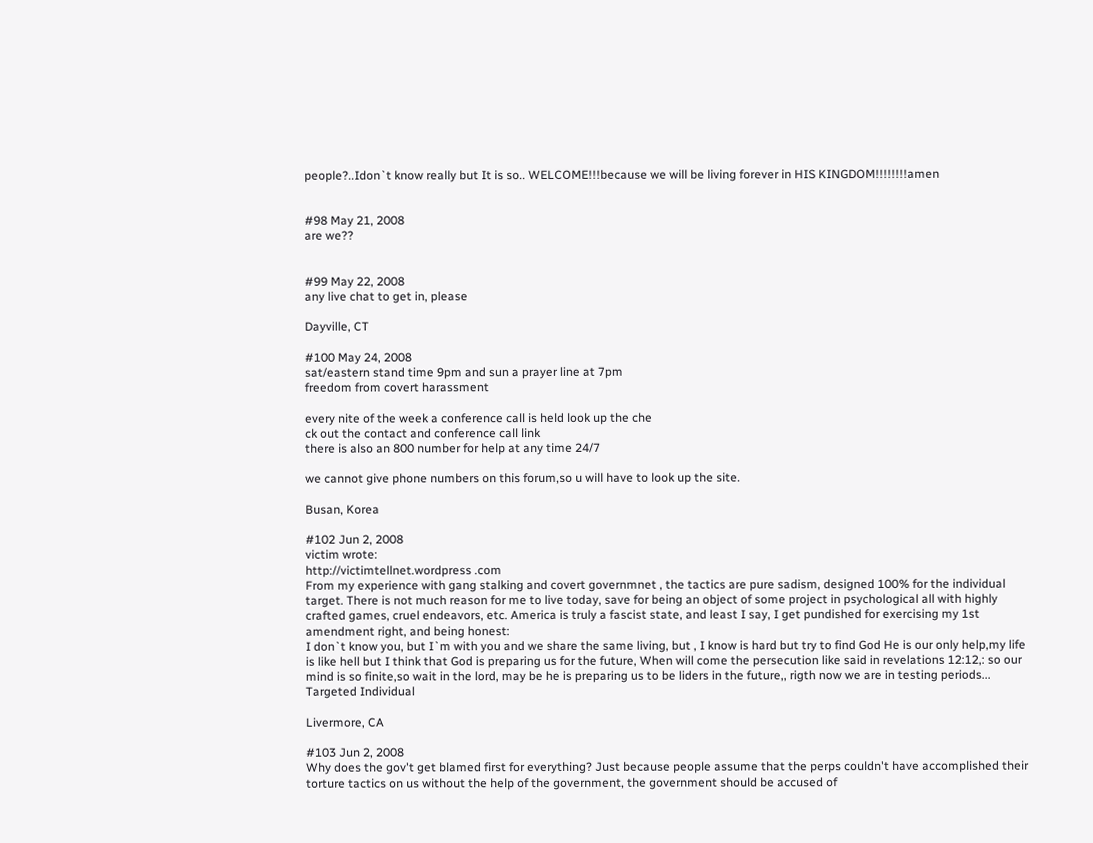people?..Idon`t know really but It is so.. WELCOME!!!because we will be living forever in HIS KINGDOM!!!!!!!!amen


#98 May 21, 2008
are we??


#99 May 22, 2008
any live chat to get in, please

Dayville, CT

#100 May 24, 2008
sat/eastern stand time 9pm and sun a prayer line at 7pm
freedom from covert harassment

every nite of the week a conference call is held look up the che
ck out the contact and conference call link
there is also an 800 number for help at any time 24/7

we cannot give phone numbers on this forum,so u will have to look up the site.

Busan, Korea

#102 Jun 2, 2008
victim wrote:
http://victimtellnet.wordpress .com
From my experience with gang stalking and covert governmnet , the tactics are pure sadism, designed 100% for the individual target. There is not much reason for me to live today, save for being an object of some project in psychological all with highly crafted games, cruel endeavors, etc. America is truly a fascist state, and least I say, I get pundished for exercising my 1st amendment right, and being honest:
I don`t know you, but I`m with you and we share the same living, but , I know is hard but try to find God He is our only help,my life is like hell but I think that God is preparing us for the future, When will come the persecution like said in revelations 12:12,: so our mind is so finite,so wait in the lord, may be he is preparing us to be liders in the future,, rigth now we are in testing periods...
Targeted Individual

Livermore, CA

#103 Jun 2, 2008
Why does the gov't get blamed first for everything? Just because people assume that the perps couldn't have accomplished their torture tactics on us without the help of the government, the government should be accused of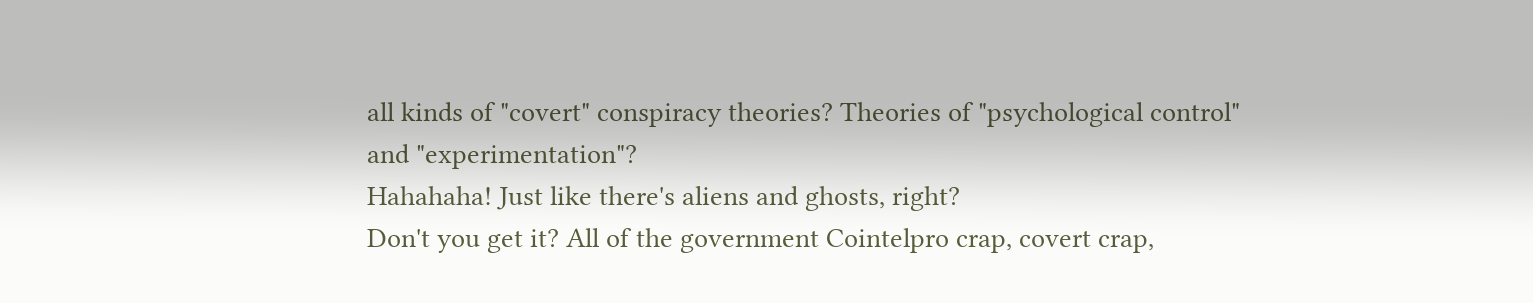all kinds of "covert" conspiracy theories? Theories of "psychological control" and "experimentation"?
Hahahaha! Just like there's aliens and ghosts, right?
Don't you get it? All of the government Cointelpro crap, covert crap,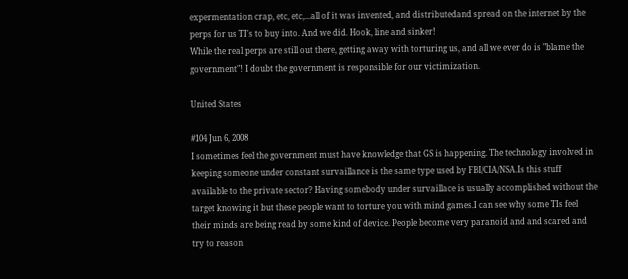expermentation crap, etc, etc,...all of it was invented, and distributedand spread on the internet by the perps for us TI's to buy into. And we did. Hook, line and sinker!
While the real perps are still out there, getting away with torturing us, and all we ever do is "blame the government"! I doubt the government is responsible for our victimization.

United States

#104 Jun 6, 2008
I sometimes feel the government must have knowledge that GS is happening. The technology involved in keeping someone under constant survaillance is the same type used by FBI/CIA/NSA.Is this stuff available to the private sector? Having somebody under survaillace is usually accomplished without the target knowing it but these people want to torture you with mind games.I can see why some TIs feel their minds are being read by some kind of device. People become very paranoid and and scared and try to reason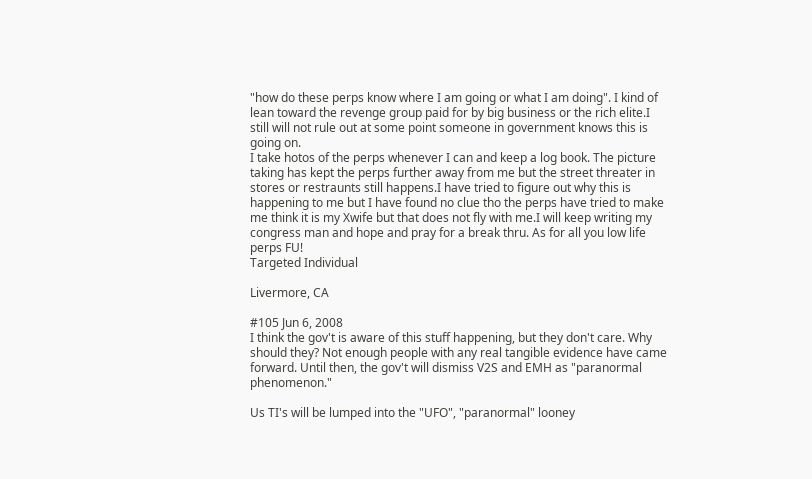"how do these perps know where I am going or what I am doing". I kind of lean toward the revenge group paid for by big business or the rich elite.I still will not rule out at some point someone in government knows this is going on.
I take hotos of the perps whenever I can and keep a log book. The picture taking has kept the perps further away from me but the street threater in stores or restraunts still happens.I have tried to figure out why this is happening to me but I have found no clue tho the perps have tried to make me think it is my Xwife but that does not fly with me.I will keep writing my congress man and hope and pray for a break thru. As for all you low life perps FU!
Targeted Individual

Livermore, CA

#105 Jun 6, 2008
I think the gov't is aware of this stuff happening, but they don't care. Why should they? Not enough people with any real tangible evidence have came forward. Until then, the gov't will dismiss V2S and EMH as "paranormal phenomenon."

Us TI's will be lumped into the "UFO", "paranormal" looney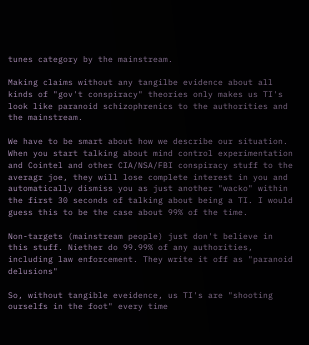tunes category by the mainstream.

Making claims without any tangilbe evidence about all kinds of "gov't conspiracy" theories only makes us TI's look like paranoid schizophrenics to the authorities and the mainstream.

We have to be smart about how we describe our situation. When you start talking about mind control experimentation and Cointel and other CIA/NSA/FBI conspiracy stuff to the averagr joe, they will lose complete interest in you and automatically dismiss you as just another "wacko" within the first 30 seconds of talking about being a TI. I would guess this to be the case about 99% of the time.

Non-targets (mainstream people) just don't believe in this stuff. Niether do 99.99% of any authorities, including law enforcement. They write it off as "paranoid delusions"

So, without tangible eveidence, us TI's are "shooting ourselfs in the foot" every time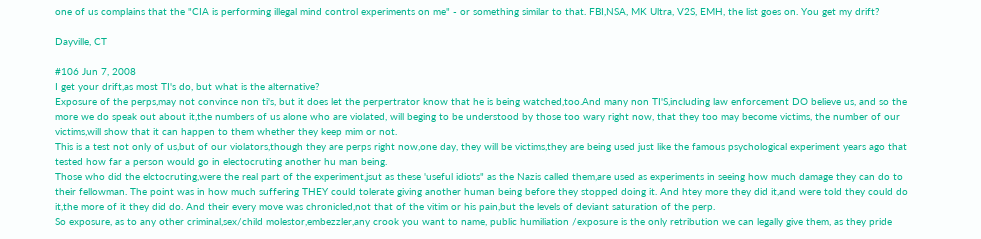one of us complains that the "CIA is performing illegal mind control experiments on me" - or something similar to that. FBI,NSA, MK Ultra, V2S, EMH, the list goes on. You get my drift?

Dayville, CT

#106 Jun 7, 2008
I get your drift,as most TI's do, but what is the alternative?
Exposure of the perps,may not convince non ti's, but it does let the perpertrator know that he is being watched,too.And many non TI'S,including law enforcement DO believe us, and so the more we do speak out about it,the numbers of us alone who are violated, will beging to be understood by those too wary right now, that they too may become victims, the number of our victims,will show that it can happen to them whether they keep mim or not.
This is a test not only of us,but of our violators,though they are perps right now,one day, they will be victims,they are being used just like the famous psychological experiment years ago that tested how far a person would go in electocruting another hu man being.
Those who did the elctocruting,were the real part of the experiment,jsut as these 'useful idiots" as the Nazis called them,are used as experiments in seeing how much damage they can do to their fellowman. The point was in how much suffering THEY could tolerate giving another human being before they stopped doing it. And htey more they did it,and were told they could do it,the more of it they did do. And their every move was chronicled,not that of the vitim or his pain,but the levels of deviant saturation of the perp.
So exposure, as to any other criminal,sex/child molestor,embezzler,any crook you want to name, public humiliation /exposure is the only retribution we can legally give them, as they pride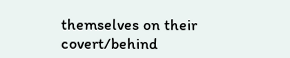themselves on their covert/behind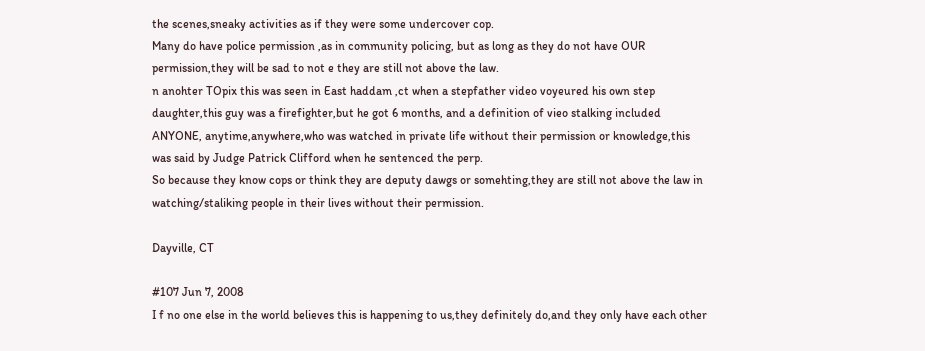the scenes,sneaky activities as if they were some undercover cop.
Many do have police permission ,as in community policing, but as long as they do not have OUR permission,they will be sad to not e they are still not above the law.
n anohter TOpix this was seen in East haddam ,ct when a stepfather video voyeured his own step daughter,this guy was a firefighter,but he got 6 months, and a definition of vieo stalking included ANYONE, anytime,anywhere,who was watched in private life without their permission or knowledge,this was said by Judge Patrick Clifford when he sentenced the perp.
So because they know cops or think they are deputy dawgs or somehting,they are still not above the law in watching/staliking people in their lives without their permission.

Dayville, CT

#107 Jun 7, 2008
I f no one else in the world believes this is happening to us,they definitely do,and they only have each other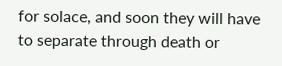for solace, and soon they will have to separate through death or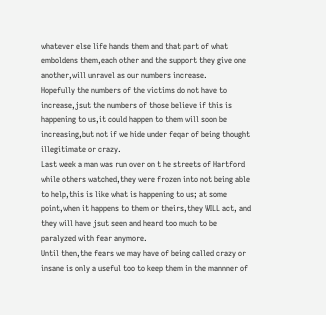whatever else life hands them and that part of what emboldens them,each other and the support they give one another,will unravel as our numbers increase.
Hopefully the numbers of the victims do not have to increase,jsut the numbers of those believe if this is happening to us,it could happen to them will soon be increasing,but not if we hide under feqar of being thought illegitimate or crazy.
Last week a man was run over on t he streets of Hartford while others watched,they were frozen into not being able to help,this is like what is happening to us; at some point,when it happens to them or theirs,they WILL act, and they will have jsut seen and heard too much to be paralyzed with fear anymore.
Until then,the fears we may have of being called crazy or insane is only a useful too to keep them in the mannner of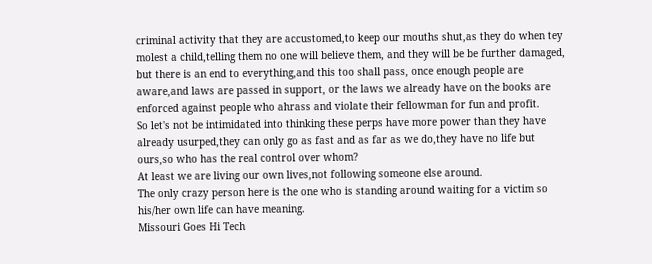criminal activity that they are accustomed,to keep our mouths shut,as they do when tey molest a child,telling them no one will believe them, and they will be be further damaged, but there is an end to everything,and this too shall pass, once enough people are aware,and laws are passed in support, or the laws we already have on the books are enforced against people who ahrass and violate their fellowman for fun and profit.
So let's not be intimidated into thinking these perps have more power than they have already usurped,they can only go as fast and as far as we do,they have no life but ours,so who has the real control over whom?
At least we are living our own lives,not following someone else around.
The only crazy person here is the one who is standing around waiting for a victim so his/her own life can have meaning.
Missouri Goes Hi Tech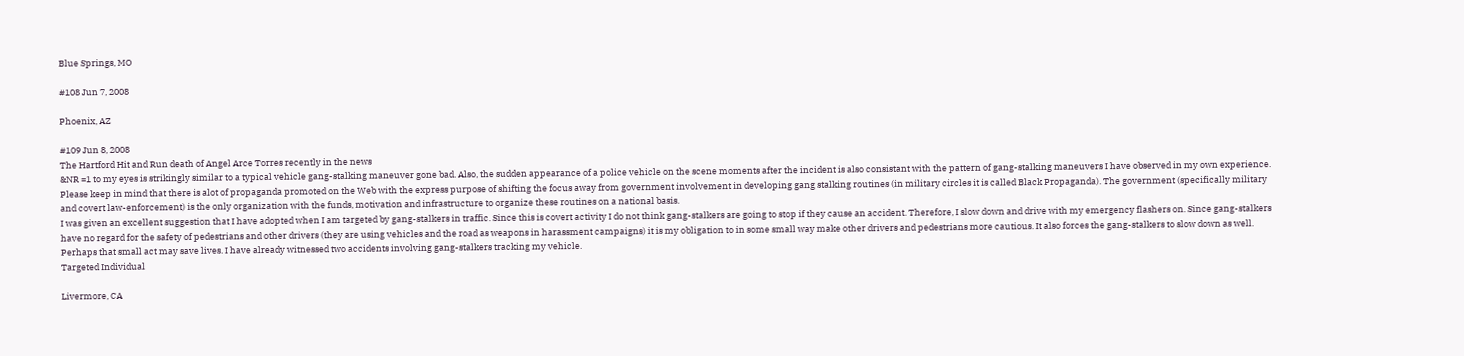Blue Springs, MO

#108 Jun 7, 2008

Phoenix, AZ

#109 Jun 8, 2008
The Hartford Hit and Run death of Angel Arce Torres recently in the news
&NR =1 to my eyes is strikingly similar to a typical vehicle gang-stalking maneuver gone bad. Also, the sudden appearance of a police vehicle on the scene moments after the incident is also consistant with the pattern of gang-stalking maneuvers I have observed in my own experience.
Please keep in mind that there is alot of propaganda promoted on the Web with the express purpose of shifting the focus away from government involvement in developing gang stalking routines (in military circles it is called Black Propaganda). The government (specifically military and covert law-enforcement) is the only organization with the funds, motivation and infrastructure to organize these routines on a national basis.
I was given an excellent suggestion that I have adopted when I am targeted by gang-stalkers in traffic. Since this is covert activity I do not think gang-stalkers are going to stop if they cause an accident. Therefore, I slow down and drive with my emergency flashers on. Since gang-stalkers have no regard for the safety of pedestrians and other drivers (they are using vehicles and the road as weapons in harassment campaigns) it is my obligation to in some small way make other drivers and pedestrians more cautious. It also forces the gang-stalkers to slow down as well. Perhaps that small act may save lives. I have already witnessed two accidents involving gang-stalkers tracking my vehicle.
Targeted Individual

Livermore, CA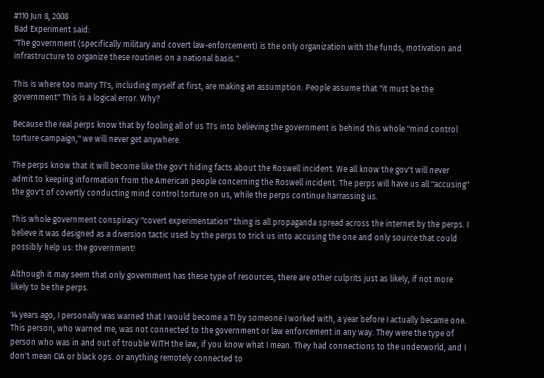#110 Jun 8, 2008
Bad Experiment said:
"The government (specifically military and covert law-enforcement) is the only organization with the funds, motivation and infrastructure to organize these routines on a national basis."

This is where too many TI's, including myself at first, are making an assumption. People assume that "it must be the government" This is a logical error. Why?

Because the real perps know that by fooling all of us TI's into believing the government is behind this whole "mind control torture campaign," we will never get anywhere.

The perps know that it will become like the gov't hiding facts about the Roswell incident. We all know the gov't will never admit to keeping information from the American people concerning the Roswell incident. The perps will have us all "accusing" the gov't of covertly conducting mind control torture on us, while the perps continue harrassing us.

This whole government conspiracy "covert experimentation" thing is all propaganda spread across the internet by the perps. I believe it was designed as a diversion tactic used by the perps to trick us into accusing the one and only source that could possibly help us: the government!

Although it may seem that only government has these type of resources, there are other culprits just as likely, if not more likely to be the perps.

14 years ago, I personally was warned that I would become a TI by someone I worked with, a year before I actually became one. This person, who warned me, was not connected to the government or law enforcement in any way. They were the type of person who was in and out of trouble WITH the law, if you know what I mean. They had connections to the underworld, and I don't mean CIA or black ops. or anything remotely connected to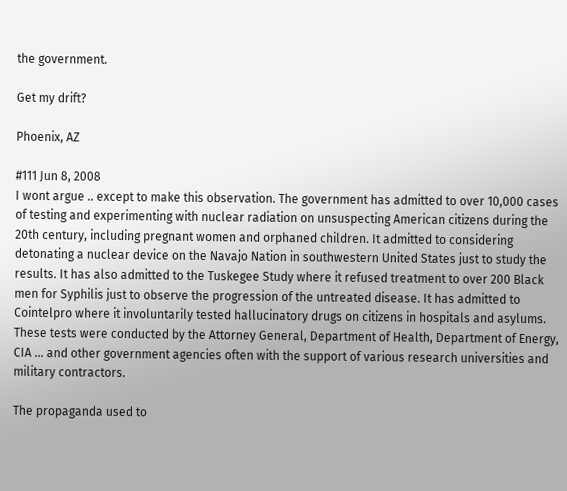the government.

Get my drift?

Phoenix, AZ

#111 Jun 8, 2008
I wont argue .. except to make this observation. The government has admitted to over 10,000 cases of testing and experimenting with nuclear radiation on unsuspecting American citizens during the 20th century, including pregnant women and orphaned children. It admitted to considering detonating a nuclear device on the Navajo Nation in southwestern United States just to study the results. It has also admitted to the Tuskegee Study where it refused treatment to over 200 Black men for Syphilis just to observe the progression of the untreated disease. It has admitted to Cointelpro where it involuntarily tested hallucinatory drugs on citizens in hospitals and asylums. These tests were conducted by the Attorney General, Department of Health, Department of Energy, CIA ... and other government agencies often with the support of various research universities and military contractors.

The propaganda used to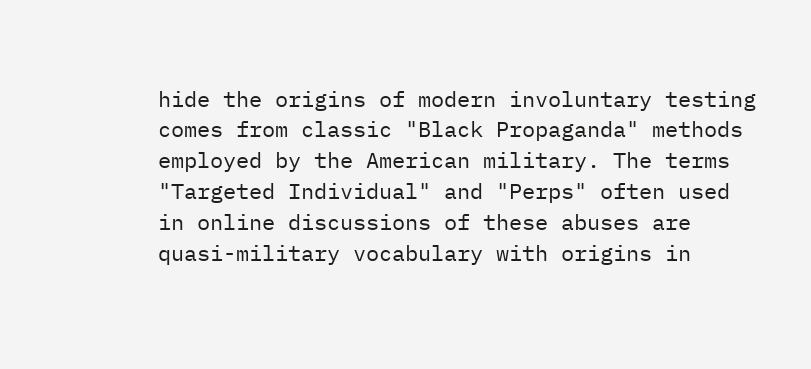hide the origins of modern involuntary testing comes from classic "Black Propaganda" methods employed by the American military. The terms "Targeted Individual" and "Perps" often used in online discussions of these abuses are quasi-military vocabulary with origins in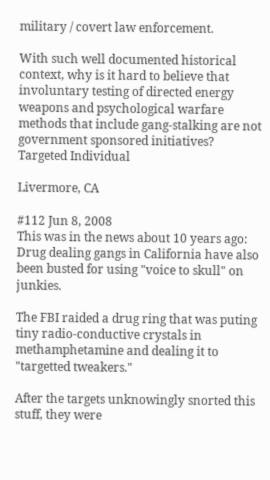military / covert law enforcement.

With such well documented historical context, why is it hard to believe that involuntary testing of directed energy weapons and psychological warfare methods that include gang-stalking are not government sponsored initiatives?
Targeted Individual

Livermore, CA

#112 Jun 8, 2008
This was in the news about 10 years ago:
Drug dealing gangs in California have also been busted for using "voice to skull" on junkies.

The FBI raided a drug ring that was puting tiny radio-conductive crystals in methamphetamine and dealing it to "targetted tweakers."

After the targets unknowingly snorted this stuff, they were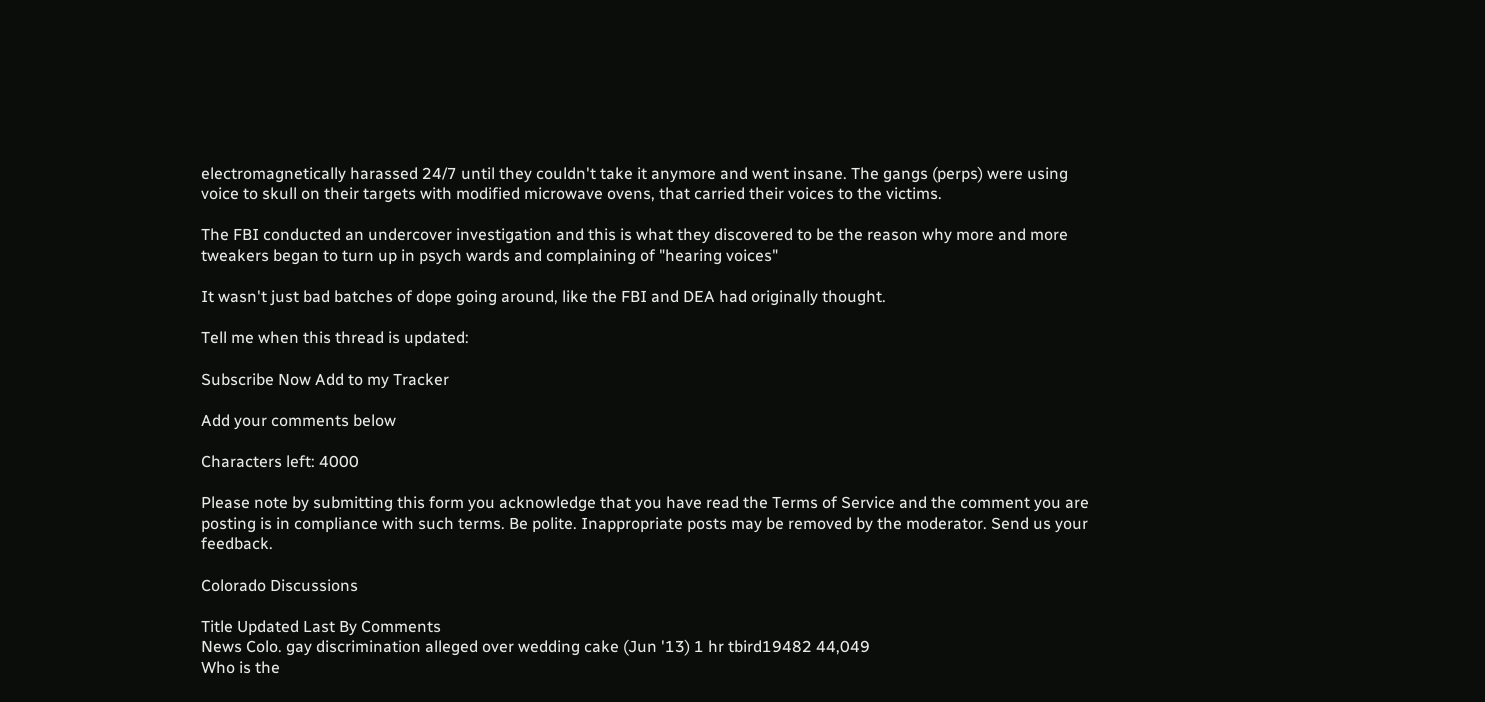electromagnetically harassed 24/7 until they couldn't take it anymore and went insane. The gangs (perps) were using voice to skull on their targets with modified microwave ovens, that carried their voices to the victims.

The FBI conducted an undercover investigation and this is what they discovered to be the reason why more and more tweakers began to turn up in psych wards and complaining of "hearing voices"

It wasn't just bad batches of dope going around, like the FBI and DEA had originally thought.

Tell me when this thread is updated:

Subscribe Now Add to my Tracker

Add your comments below

Characters left: 4000

Please note by submitting this form you acknowledge that you have read the Terms of Service and the comment you are posting is in compliance with such terms. Be polite. Inappropriate posts may be removed by the moderator. Send us your feedback.

Colorado Discussions

Title Updated Last By Comments
News Colo. gay discrimination alleged over wedding cake (Jun '13) 1 hr tbird19482 44,049
Who is the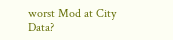worst Mod at City Data?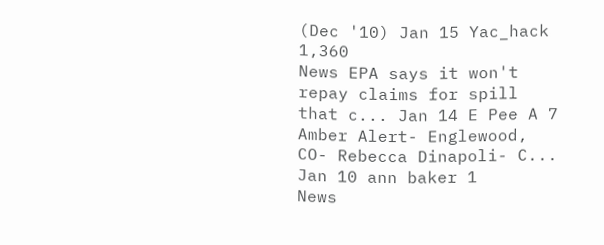(Dec '10) Jan 15 Yac_hack 1,360
News EPA says it won't repay claims for spill that c... Jan 14 E Pee A 7
Amber Alert- Englewood, CO- Rebecca Dinapoli- C... Jan 10 ann baker 1
News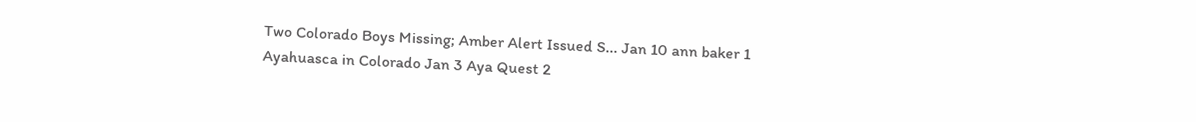Two Colorado Boys Missing; Amber Alert Issued S... Jan 10 ann baker 1
Ayahuasca in Colorado Jan 3 Aya Quest 2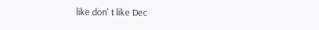like don' t like Dec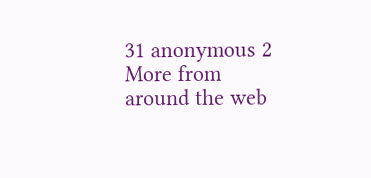31 anonymous 2
More from around the web